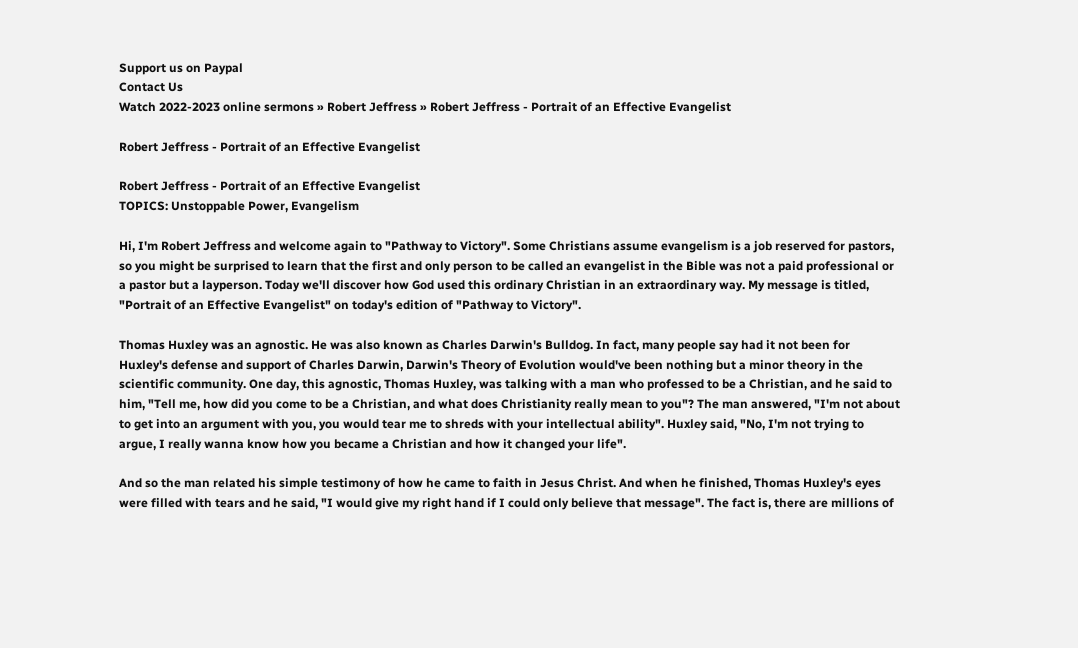Support us on Paypal
Contact Us
Watch 2022-2023 online sermons » Robert Jeffress » Robert Jeffress - Portrait of an Effective Evangelist

Robert Jeffress - Portrait of an Effective Evangelist

Robert Jeffress - Portrait of an Effective Evangelist
TOPICS: Unstoppable Power, Evangelism

Hi, I'm Robert Jeffress and welcome again to "Pathway to Victory". Some Christians assume evangelism is a job reserved for pastors, so you might be surprised to learn that the first and only person to be called an evangelist in the Bible was not a paid professional or a pastor but a layperson. Today we'll discover how God used this ordinary Christian in an extraordinary way. My message is titled, "Portrait of an Effective Evangelist" on today's edition of "Pathway to Victory".

Thomas Huxley was an agnostic. He was also known as Charles Darwin's Bulldog. In fact, many people say had it not been for Huxley's defense and support of Charles Darwin, Darwin's Theory of Evolution would've been nothing but a minor theory in the scientific community. One day, this agnostic, Thomas Huxley, was talking with a man who professed to be a Christian, and he said to him, "Tell me, how did you come to be a Christian, and what does Christianity really mean to you"? The man answered, "I'm not about to get into an argument with you, you would tear me to shreds with your intellectual ability". Huxley said, "No, I'm not trying to argue, I really wanna know how you became a Christian and how it changed your life".

And so the man related his simple testimony of how he came to faith in Jesus Christ. And when he finished, Thomas Huxley's eyes were filled with tears and he said, "I would give my right hand if I could only believe that message". The fact is, there are millions of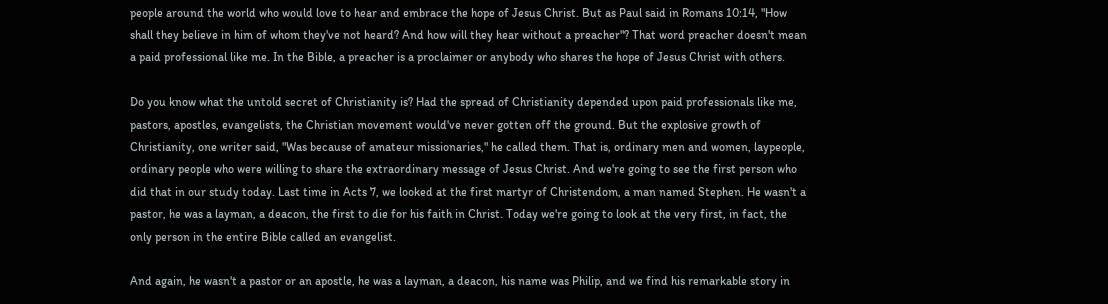people around the world who would love to hear and embrace the hope of Jesus Christ. But as Paul said in Romans 10:14, "How shall they believe in him of whom they've not heard? And how will they hear without a preacher"? That word preacher doesn't mean a paid professional like me. In the Bible, a preacher is a proclaimer or anybody who shares the hope of Jesus Christ with others.

Do you know what the untold secret of Christianity is? Had the spread of Christianity depended upon paid professionals like me, pastors, apostles, evangelists, the Christian movement would've never gotten off the ground. But the explosive growth of Christianity, one writer said, "Was because of amateur missionaries," he called them. That is, ordinary men and women, laypeople, ordinary people who were willing to share the extraordinary message of Jesus Christ. And we're going to see the first person who did that in our study today. Last time in Acts 7, we looked at the first martyr of Christendom, a man named Stephen. He wasn't a pastor, he was a layman, a deacon, the first to die for his faith in Christ. Today we're going to look at the very first, in fact, the only person in the entire Bible called an evangelist.

And again, he wasn't a pastor or an apostle, he was a layman, a deacon, his name was Philip, and we find his remarkable story in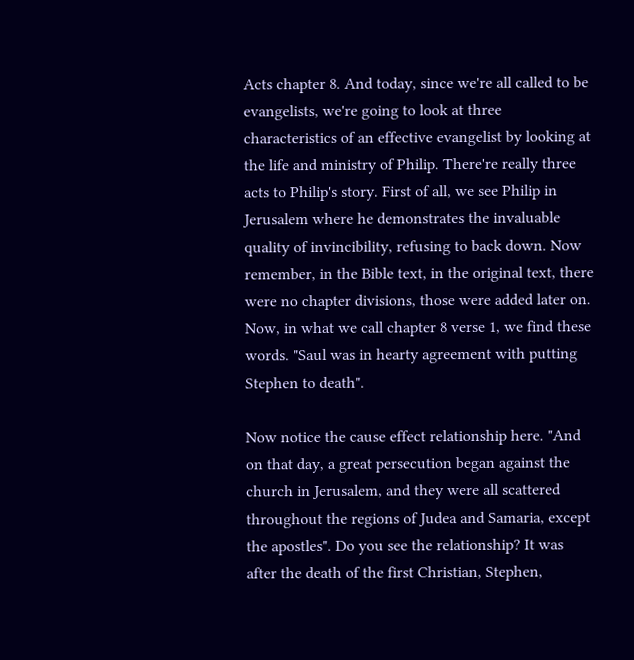Acts chapter 8. And today, since we're all called to be evangelists, we're going to look at three characteristics of an effective evangelist by looking at the life and ministry of Philip. There're really three acts to Philip's story. First of all, we see Philip in Jerusalem where he demonstrates the invaluable quality of invincibility, refusing to back down. Now remember, in the Bible text, in the original text, there were no chapter divisions, those were added later on. Now, in what we call chapter 8 verse 1, we find these words. "Saul was in hearty agreement with putting Stephen to death".

Now notice the cause effect relationship here. "And on that day, a great persecution began against the church in Jerusalem, and they were all scattered throughout the regions of Judea and Samaria, except the apostles". Do you see the relationship? It was after the death of the first Christian, Stephen,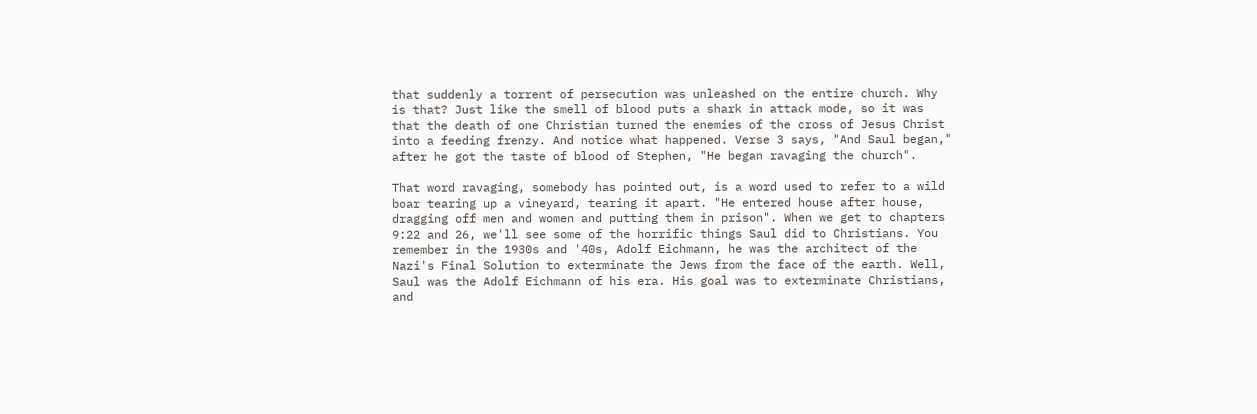that suddenly a torrent of persecution was unleashed on the entire church. Why is that? Just like the smell of blood puts a shark in attack mode, so it was that the death of one Christian turned the enemies of the cross of Jesus Christ into a feeding frenzy. And notice what happened. Verse 3 says, "And Saul began," after he got the taste of blood of Stephen, "He began ravaging the church".

That word ravaging, somebody has pointed out, is a word used to refer to a wild boar tearing up a vineyard, tearing it apart. "He entered house after house, dragging off men and women and putting them in prison". When we get to chapters 9:22 and 26, we'll see some of the horrific things Saul did to Christians. You remember in the 1930s and '40s, Adolf Eichmann, he was the architect of the Nazi's Final Solution to exterminate the Jews from the face of the earth. Well, Saul was the Adolf Eichmann of his era. His goal was to exterminate Christians, and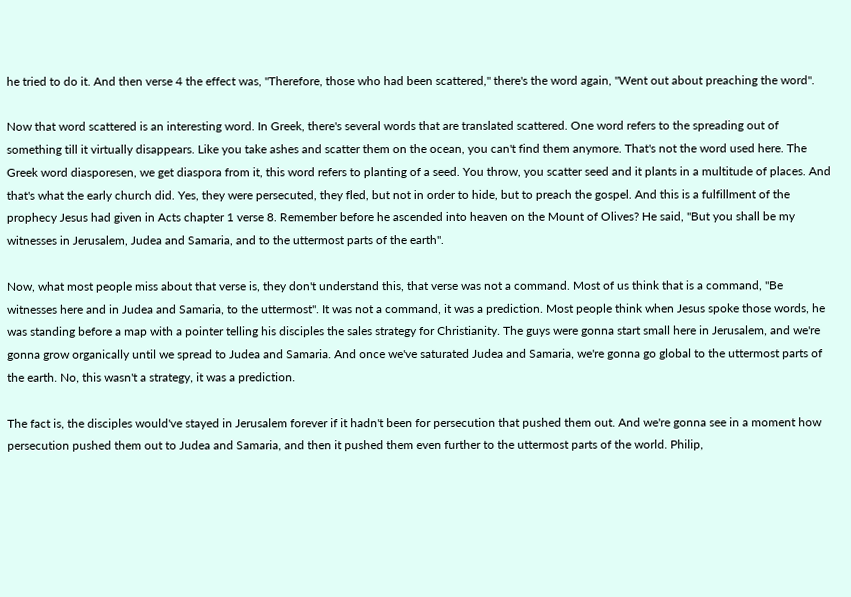he tried to do it. And then verse 4 the effect was, "Therefore, those who had been scattered," there's the word again, "Went out about preaching the word".

Now that word scattered is an interesting word. In Greek, there's several words that are translated scattered. One word refers to the spreading out of something till it virtually disappears. Like you take ashes and scatter them on the ocean, you can't find them anymore. That's not the word used here. The Greek word diasporesen, we get diaspora from it, this word refers to planting of a seed. You throw, you scatter seed and it plants in a multitude of places. And that's what the early church did. Yes, they were persecuted, they fled, but not in order to hide, but to preach the gospel. And this is a fulfillment of the prophecy Jesus had given in Acts chapter 1 verse 8. Remember before he ascended into heaven on the Mount of Olives? He said, "But you shall be my witnesses in Jerusalem, Judea and Samaria, and to the uttermost parts of the earth".

Now, what most people miss about that verse is, they don't understand this, that verse was not a command. Most of us think that is a command, "Be witnesses here and in Judea and Samaria, to the uttermost". It was not a command, it was a prediction. Most people think when Jesus spoke those words, he was standing before a map with a pointer telling his disciples the sales strategy for Christianity. The guys were gonna start small here in Jerusalem, and we're gonna grow organically until we spread to Judea and Samaria. And once we've saturated Judea and Samaria, we're gonna go global to the uttermost parts of the earth. No, this wasn't a strategy, it was a prediction.

The fact is, the disciples would've stayed in Jerusalem forever if it hadn't been for persecution that pushed them out. And we're gonna see in a moment how persecution pushed them out to Judea and Samaria, and then it pushed them even further to the uttermost parts of the world. Philip,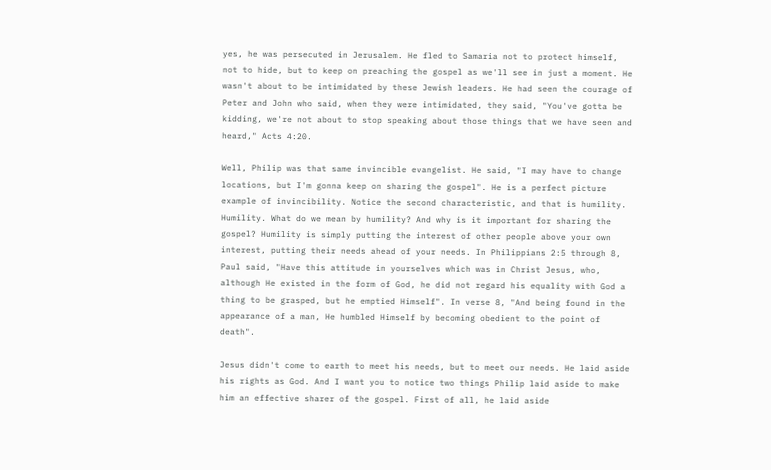yes, he was persecuted in Jerusalem. He fled to Samaria not to protect himself, not to hide, but to keep on preaching the gospel as we'll see in just a moment. He wasn't about to be intimidated by these Jewish leaders. He had seen the courage of Peter and John who said, when they were intimidated, they said, "You've gotta be kidding, we're not about to stop speaking about those things that we have seen and heard," Acts 4:20.

Well, Philip was that same invincible evangelist. He said, "I may have to change locations, but I'm gonna keep on sharing the gospel". He is a perfect picture example of invincibility. Notice the second characteristic, and that is humility. Humility. What do we mean by humility? And why is it important for sharing the gospel? Humility is simply putting the interest of other people above your own interest, putting their needs ahead of your needs. In Philippians 2:5 through 8, Paul said, "Have this attitude in yourselves which was in Christ Jesus, who, although He existed in the form of God, he did not regard his equality with God a thing to be grasped, but he emptied Himself". In verse 8, "And being found in the appearance of a man, He humbled Himself by becoming obedient to the point of death".

Jesus didn't come to earth to meet his needs, but to meet our needs. He laid aside his rights as God. And I want you to notice two things Philip laid aside to make him an effective sharer of the gospel. First of all, he laid aside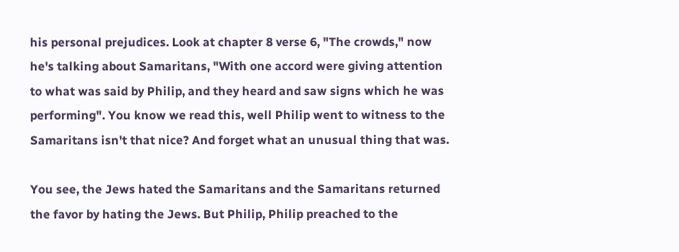his personal prejudices. Look at chapter 8 verse 6, "The crowds," now he's talking about Samaritans, "With one accord were giving attention to what was said by Philip, and they heard and saw signs which he was performing". You know we read this, well Philip went to witness to the Samaritans isn't that nice? And forget what an unusual thing that was.

You see, the Jews hated the Samaritans and the Samaritans returned the favor by hating the Jews. But Philip, Philip preached to the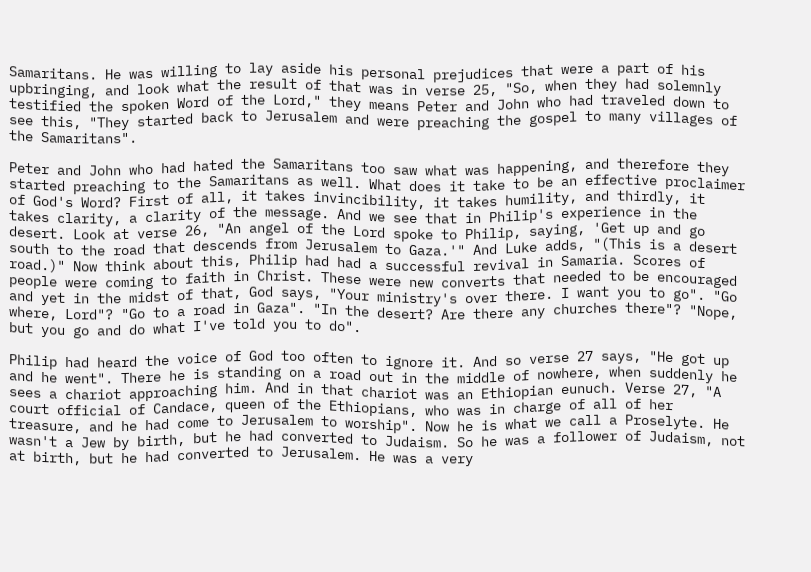Samaritans. He was willing to lay aside his personal prejudices that were a part of his upbringing, and look what the result of that was in verse 25, "So, when they had solemnly testified the spoken Word of the Lord," they means Peter and John who had traveled down to see this, "They started back to Jerusalem and were preaching the gospel to many villages of the Samaritans".

Peter and John who had hated the Samaritans too saw what was happening, and therefore they started preaching to the Samaritans as well. What does it take to be an effective proclaimer of God's Word? First of all, it takes invincibility, it takes humility, and thirdly, it takes clarity, a clarity of the message. And we see that in Philip's experience in the desert. Look at verse 26, "An angel of the Lord spoke to Philip, saying, 'Get up and go south to the road that descends from Jerusalem to Gaza.'" And Luke adds, "(This is a desert road.)" Now think about this, Philip had had a successful revival in Samaria. Scores of people were coming to faith in Christ. These were new converts that needed to be encouraged and yet in the midst of that, God says, "Your ministry's over there. I want you to go". "Go where, Lord"? "Go to a road in Gaza". "In the desert? Are there any churches there"? "Nope, but you go and do what I've told you to do".

Philip had heard the voice of God too often to ignore it. And so verse 27 says, "He got up and he went". There he is standing on a road out in the middle of nowhere, when suddenly he sees a chariot approaching him. And in that chariot was an Ethiopian eunuch. Verse 27, "A court official of Candace, queen of the Ethiopians, who was in charge of all of her treasure, and he had come to Jerusalem to worship". Now he is what we call a Proselyte. He wasn't a Jew by birth, but he had converted to Judaism. So he was a follower of Judaism, not at birth, but he had converted to Jerusalem. He was a very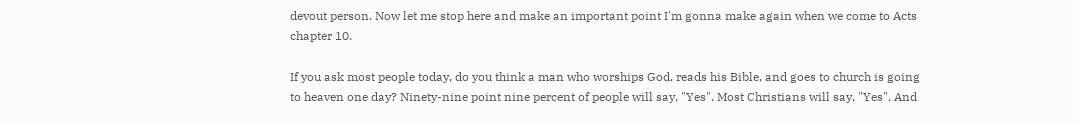devout person. Now let me stop here and make an important point I'm gonna make again when we come to Acts chapter 10.

If you ask most people today, do you think a man who worships God, reads his Bible, and goes to church is going to heaven one day? Ninety-nine point nine percent of people will say, "Yes". Most Christians will say, "Yes". And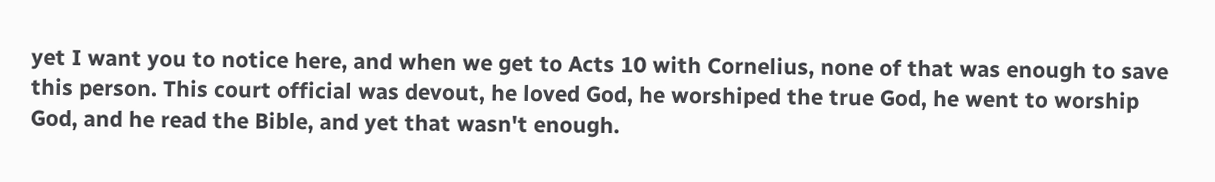yet I want you to notice here, and when we get to Acts 10 with Cornelius, none of that was enough to save this person. This court official was devout, he loved God, he worshiped the true God, he went to worship God, and he read the Bible, and yet that wasn't enough.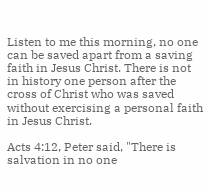Listen to me this morning, no one can be saved apart from a saving faith in Jesus Christ. There is not in history one person after the cross of Christ who was saved without exercising a personal faith in Jesus Christ.

Acts 4:12, Peter said, "There is salvation in no one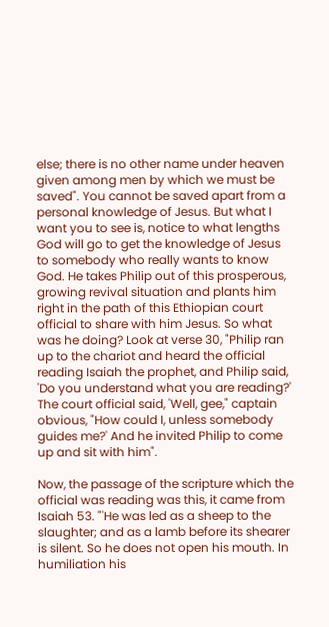else; there is no other name under heaven given among men by which we must be saved". You cannot be saved apart from a personal knowledge of Jesus. But what I want you to see is, notice to what lengths God will go to get the knowledge of Jesus to somebody who really wants to know God. He takes Philip out of this prosperous, growing revival situation and plants him right in the path of this Ethiopian court official to share with him Jesus. So what was he doing? Look at verse 30, "Philip ran up to the chariot and heard the official reading Isaiah the prophet, and Philip said, 'Do you understand what you are reading?' The court official said, 'Well, gee," captain obvious, "How could I, unless somebody guides me?' And he invited Philip to come up and sit with him".

Now, the passage of the scripture which the official was reading was this, it came from Isaiah 53. "'He was led as a sheep to the slaughter; and as a lamb before its shearer is silent. So he does not open his mouth. In humiliation his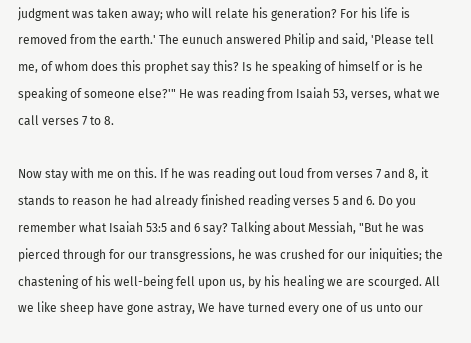judgment was taken away; who will relate his generation? For his life is removed from the earth.' The eunuch answered Philip and said, 'Please tell me, of whom does this prophet say this? Is he speaking of himself or is he speaking of someone else?'" He was reading from Isaiah 53, verses, what we call verses 7 to 8.

Now stay with me on this. If he was reading out loud from verses 7 and 8, it stands to reason he had already finished reading verses 5 and 6. Do you remember what Isaiah 53:5 and 6 say? Talking about Messiah, "But he was pierced through for our transgressions, he was crushed for our iniquities; the chastening of his well-being fell upon us, by his healing we are scourged. All we like sheep have gone astray, We have turned every one of us unto our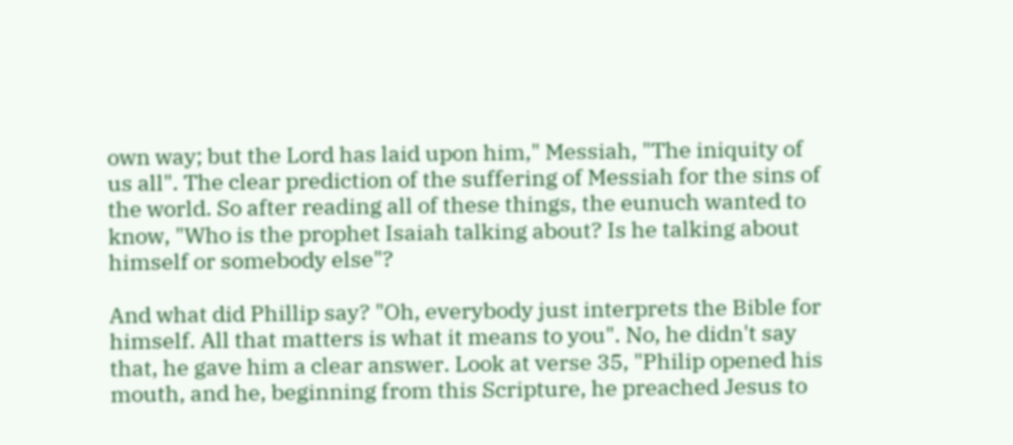own way; but the Lord has laid upon him," Messiah, "The iniquity of us all". The clear prediction of the suffering of Messiah for the sins of the world. So after reading all of these things, the eunuch wanted to know, "Who is the prophet Isaiah talking about? Is he talking about himself or somebody else"?

And what did Phillip say? "Oh, everybody just interprets the Bible for himself. All that matters is what it means to you". No, he didn't say that, he gave him a clear answer. Look at verse 35, "Philip opened his mouth, and he, beginning from this Scripture, he preached Jesus to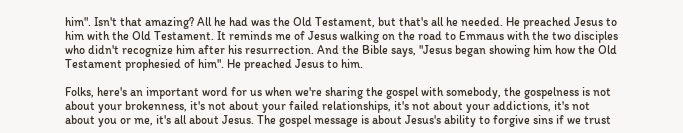him". Isn't that amazing? All he had was the Old Testament, but that's all he needed. He preached Jesus to him with the Old Testament. It reminds me of Jesus walking on the road to Emmaus with the two disciples who didn't recognize him after his resurrection. And the Bible says, "Jesus began showing him how the Old Testament prophesied of him". He preached Jesus to him.

Folks, here's an important word for us when we're sharing the gospel with somebody, the gospelness is not about your brokenness, it's not about your failed relationships, it's not about your addictions, it's not about you or me, it's all about Jesus. The gospel message is about Jesus's ability to forgive sins if we trust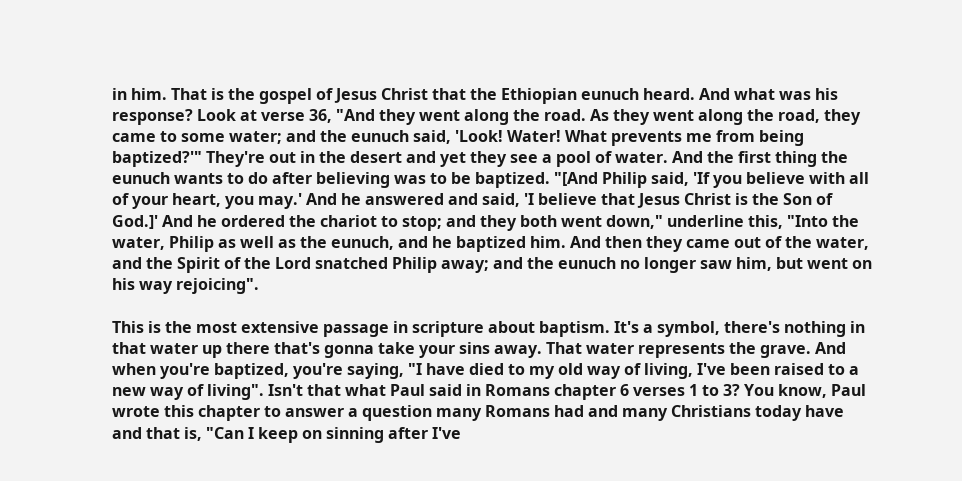in him. That is the gospel of Jesus Christ that the Ethiopian eunuch heard. And what was his response? Look at verse 36, "And they went along the road. As they went along the road, they came to some water; and the eunuch said, 'Look! Water! What prevents me from being baptized?'" They're out in the desert and yet they see a pool of water. And the first thing the eunuch wants to do after believing was to be baptized. "[And Philip said, 'If you believe with all of your heart, you may.' And he answered and said, 'I believe that Jesus Christ is the Son of God.]' And he ordered the chariot to stop; and they both went down," underline this, "Into the water, Philip as well as the eunuch, and he baptized him. And then they came out of the water, and the Spirit of the Lord snatched Philip away; and the eunuch no longer saw him, but went on his way rejoicing".

This is the most extensive passage in scripture about baptism. It's a symbol, there's nothing in that water up there that's gonna take your sins away. That water represents the grave. And when you're baptized, you're saying, "I have died to my old way of living, I've been raised to a new way of living". Isn't that what Paul said in Romans chapter 6 verses 1 to 3? You know, Paul wrote this chapter to answer a question many Romans had and many Christians today have and that is, "Can I keep on sinning after I've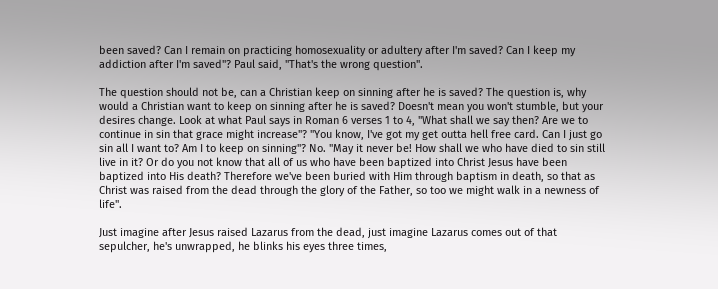been saved? Can I remain on practicing homosexuality or adultery after I'm saved? Can I keep my addiction after I'm saved"? Paul said, "That's the wrong question".

The question should not be, can a Christian keep on sinning after he is saved? The question is, why would a Christian want to keep on sinning after he is saved? Doesn't mean you won't stumble, but your desires change. Look at what Paul says in Roman 6 verses 1 to 4, "What shall we say then? Are we to continue in sin that grace might increase"? "You know, I've got my get outta hell free card. Can I just go sin all I want to? Am I to keep on sinning"? No. "May it never be! How shall we who have died to sin still live in it? Or do you not know that all of us who have been baptized into Christ Jesus have been baptized into His death? Therefore we've been buried with Him through baptism in death, so that as Christ was raised from the dead through the glory of the Father, so too we might walk in a newness of life".

Just imagine after Jesus raised Lazarus from the dead, just imagine Lazarus comes out of that sepulcher, he's unwrapped, he blinks his eyes three times,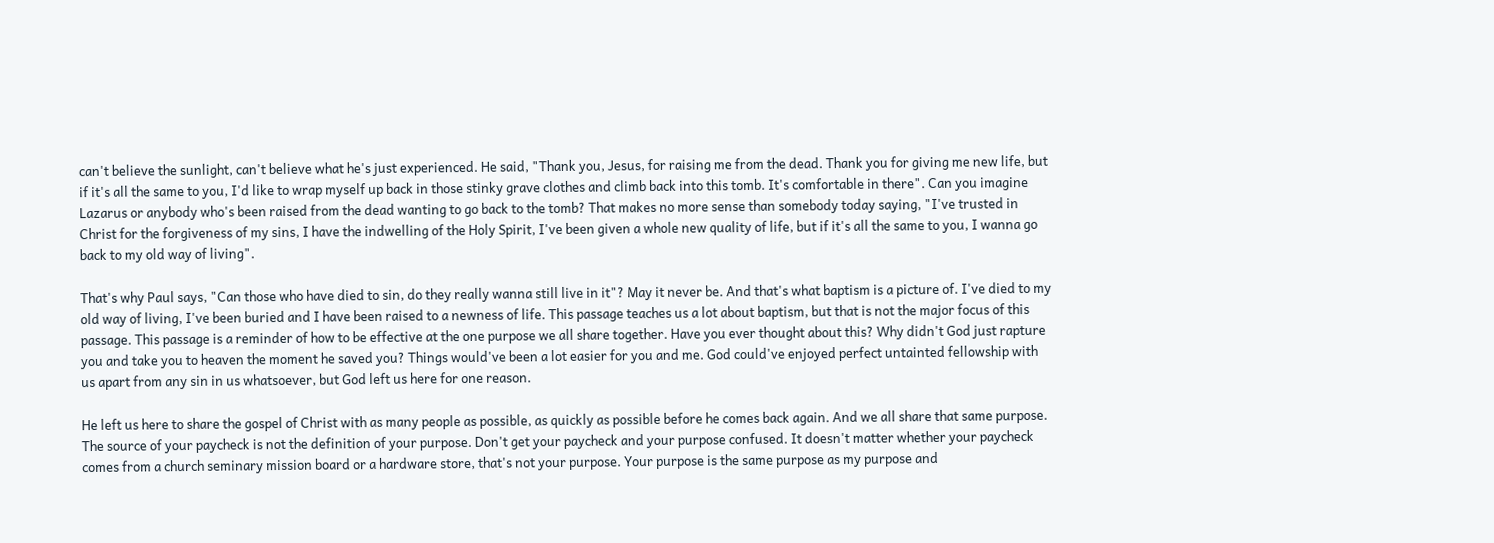can't believe the sunlight, can't believe what he's just experienced. He said, "Thank you, Jesus, for raising me from the dead. Thank you for giving me new life, but if it's all the same to you, I'd like to wrap myself up back in those stinky grave clothes and climb back into this tomb. It's comfortable in there". Can you imagine Lazarus or anybody who's been raised from the dead wanting to go back to the tomb? That makes no more sense than somebody today saying, "I've trusted in Christ for the forgiveness of my sins, I have the indwelling of the Holy Spirit, I've been given a whole new quality of life, but if it's all the same to you, I wanna go back to my old way of living".

That's why Paul says, "Can those who have died to sin, do they really wanna still live in it"? May it never be. And that's what baptism is a picture of. I've died to my old way of living, I've been buried and I have been raised to a newness of life. This passage teaches us a lot about baptism, but that is not the major focus of this passage. This passage is a reminder of how to be effective at the one purpose we all share together. Have you ever thought about this? Why didn't God just rapture you and take you to heaven the moment he saved you? Things would've been a lot easier for you and me. God could've enjoyed perfect untainted fellowship with us apart from any sin in us whatsoever, but God left us here for one reason.

He left us here to share the gospel of Christ with as many people as possible, as quickly as possible before he comes back again. And we all share that same purpose. The source of your paycheck is not the definition of your purpose. Don't get your paycheck and your purpose confused. It doesn't matter whether your paycheck comes from a church seminary mission board or a hardware store, that's not your purpose. Your purpose is the same purpose as my purpose and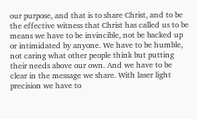our purpose, and that is to share Christ, and to be the effective witness that Christ has called us to be means we have to be invincible, not be backed up or intimidated by anyone. We have to be humble, not caring what other people think but putting their needs above our own. And we have to be clear in the message we share. With laser light precision we have to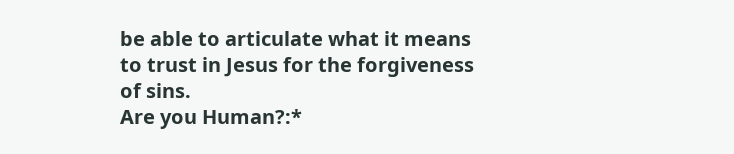be able to articulate what it means to trust in Jesus for the forgiveness of sins.
Are you Human?:*